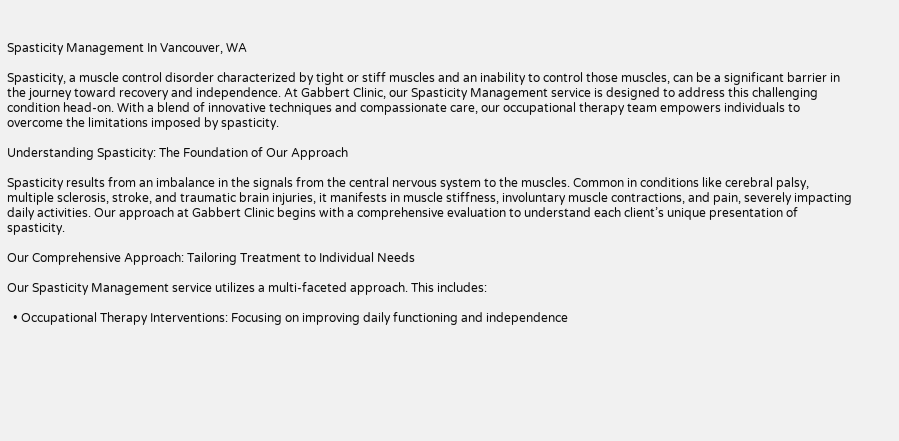Spasticity Management In Vancouver, WA

Spasticity, a muscle control disorder characterized by tight or stiff muscles and an inability to control those muscles, can be a significant barrier in the journey toward recovery and independence. At Gabbert Clinic, our Spasticity Management service is designed to address this challenging condition head-on. With a blend of innovative techniques and compassionate care, our occupational therapy team empowers individuals to overcome the limitations imposed by spasticity.

Understanding Spasticity: The Foundation of Our Approach

Spasticity results from an imbalance in the signals from the central nervous system to the muscles. Common in conditions like cerebral palsy, multiple sclerosis, stroke, and traumatic brain injuries, it manifests in muscle stiffness, involuntary muscle contractions, and pain, severely impacting daily activities. Our approach at Gabbert Clinic begins with a comprehensive evaluation to understand each client’s unique presentation of spasticity.

Our Comprehensive Approach: Tailoring Treatment to Individual Needs

Our Spasticity Management service utilizes a multi-faceted approach. This includes:

  • Occupational Therapy Interventions: Focusing on improving daily functioning and independence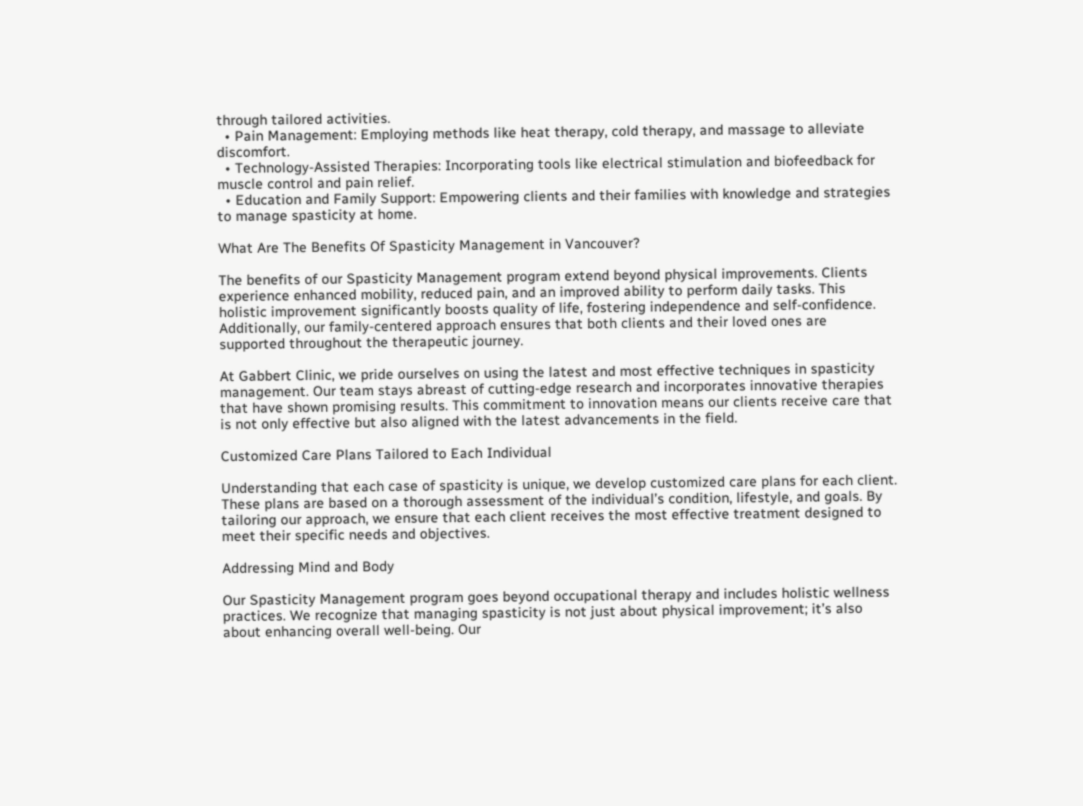through tailored activities.
  • Pain Management: Employing methods like heat therapy, cold therapy, and massage to alleviate discomfort.
  • Technology-Assisted Therapies: Incorporating tools like electrical stimulation and biofeedback for muscle control and pain relief.
  • Education and Family Support: Empowering clients and their families with knowledge and strategies to manage spasticity at home.

What Are The Benefits Of Spasticity Management in Vancouver?

The benefits of our Spasticity Management program extend beyond physical improvements. Clients experience enhanced mobility, reduced pain, and an improved ability to perform daily tasks. This holistic improvement significantly boosts quality of life, fostering independence and self-confidence. Additionally, our family-centered approach ensures that both clients and their loved ones are supported throughout the therapeutic journey.

At Gabbert Clinic, we pride ourselves on using the latest and most effective techniques in spasticity management. Our team stays abreast of cutting-edge research and incorporates innovative therapies that have shown promising results. This commitment to innovation means our clients receive care that is not only effective but also aligned with the latest advancements in the field.

Customized Care Plans Tailored to Each Individual

Understanding that each case of spasticity is unique, we develop customized care plans for each client. These plans are based on a thorough assessment of the individual’s condition, lifestyle, and goals. By tailoring our approach, we ensure that each client receives the most effective treatment designed to meet their specific needs and objectives.

Addressing Mind and Body

Our Spasticity Management program goes beyond occupational therapy and includes holistic wellness practices. We recognize that managing spasticity is not just about physical improvement; it’s also about enhancing overall well-being. Our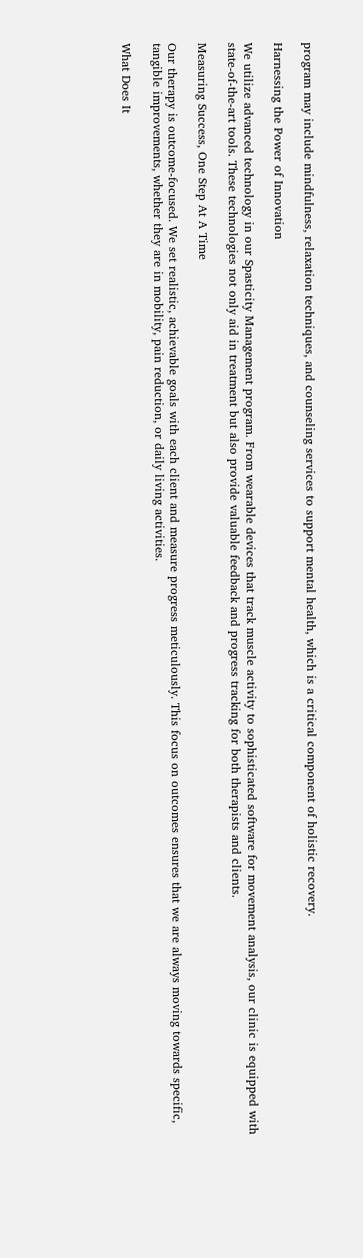program may include mindfulness, relaxation techniques, and counseling services to support mental health, which is a critical component of holistic recovery.

Harnessing the Power of Innovation

We utilize advanced technology in our Spasticity Management program. From wearable devices that track muscle activity to sophisticated software for movement analysis, our clinic is equipped with state-of-the-art tools. These technologies not only aid in treatment but also provide valuable feedback and progress tracking for both therapists and clients.

Measuring Success, One Step At A Time

Our therapy is outcome-focused. We set realistic, achievable goals with each client and measure progress meticulously. This focus on outcomes ensures that we are always moving towards specific, tangible improvements, whether they are in mobility, pain reduction, or daily living activities.

What Does It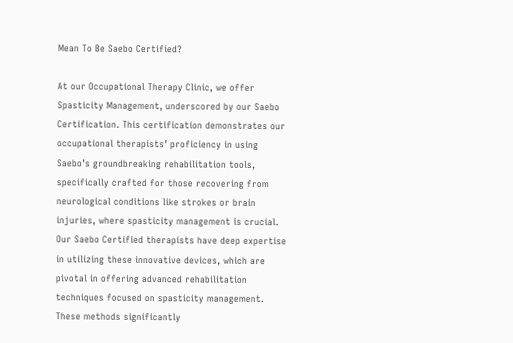Mean To Be Saebo Certified?

At our Occupational Therapy Clinic, we offer Spasticity Management, underscored by our Saebo Certification. This certification demonstrates our occupational therapists’ proficiency in using Saebo’s groundbreaking rehabilitation tools, specifically crafted for those recovering from neurological conditions like strokes or brain injuries, where spasticity management is crucial. Our Saebo Certified therapists have deep expertise in utilizing these innovative devices, which are pivotal in offering advanced rehabilitation techniques focused on spasticity management. These methods significantly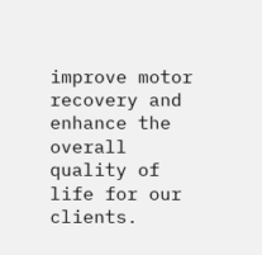improve motor recovery and enhance the overall quality of life for our clients.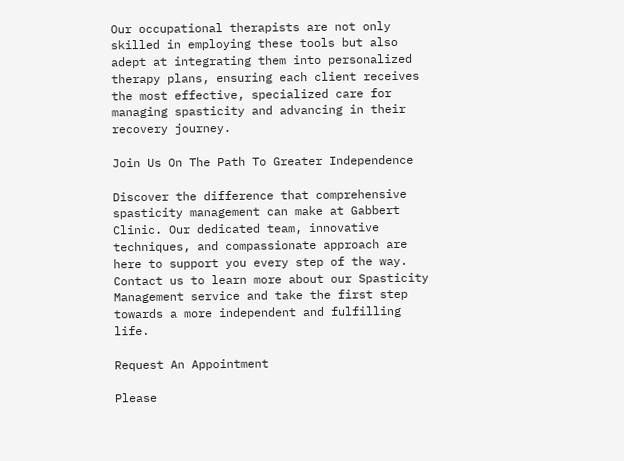Our occupational therapists are not only skilled in employing these tools but also adept at integrating them into personalized therapy plans, ensuring each client receives the most effective, specialized care for managing spasticity and advancing in their recovery journey.

Join Us On The Path To Greater Independence

Discover the difference that comprehensive spasticity management can make at Gabbert Clinic. Our dedicated team, innovative techniques, and compassionate approach are here to support you every step of the way. Contact us to learn more about our Spasticity Management service and take the first step towards a more independent and fulfilling life.

Request An Appointment

Please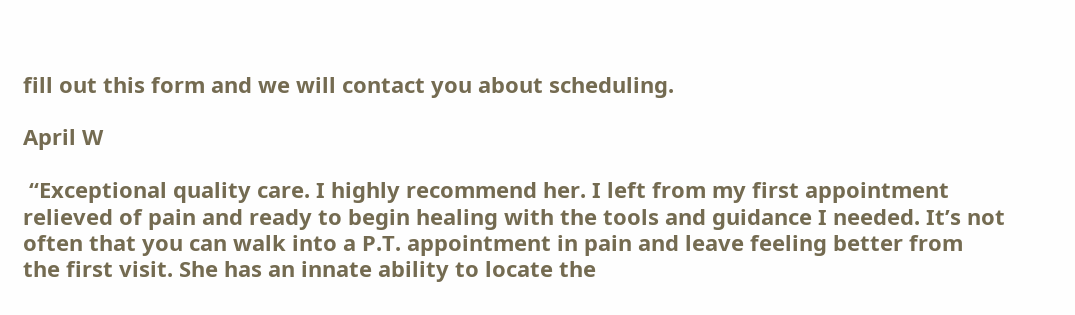fill out this form and we will contact you about scheduling.

April W

 “Exceptional quality care. I highly recommend her. I left from my first appointment relieved of pain and ready to begin healing with the tools and guidance I needed. It’s not often that you can walk into a P.T. appointment in pain and leave feeling better from the first visit. She has an innate ability to locate the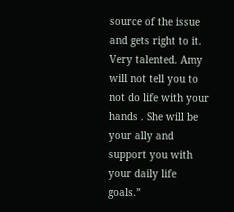source of the issue and gets right to it. Very talented. Amy will not tell you to not do life with your hands . She will be your ally and support you with your daily life goals.”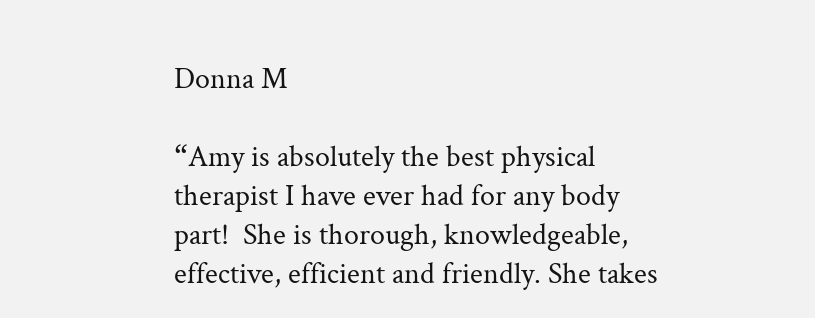Donna M

“Amy is absolutely the best physical therapist I have ever had for any body part!  She is thorough, knowledgeable, effective, efficient and friendly. She takes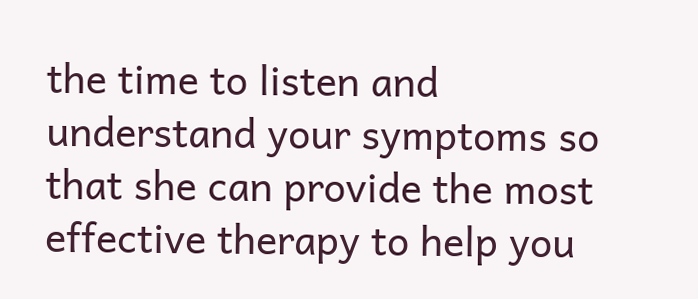the time to listen and understand your symptoms so that she can provide the most effective therapy to help you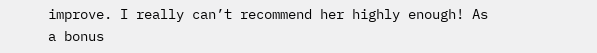improve. I really can’t recommend her highly enough! As a bonus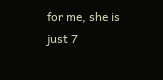for me, she is just 7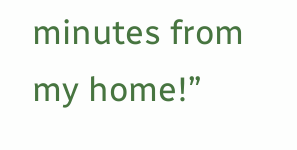minutes from my home!”